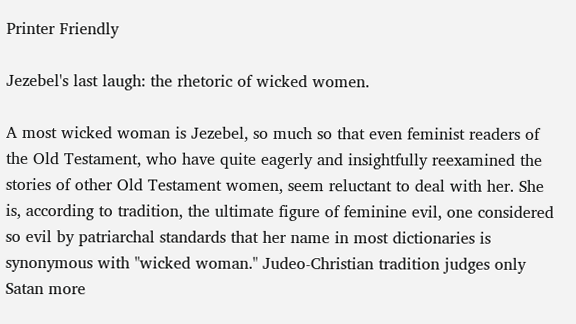Printer Friendly

Jezebel's last laugh: the rhetoric of wicked women.

A most wicked woman is Jezebel, so much so that even feminist readers of the Old Testament, who have quite eagerly and insightfully reexamined the stories of other Old Testament women, seem reluctant to deal with her. She is, according to tradition, the ultimate figure of feminine evil, one considered so evil by patriarchal standards that her name in most dictionaries is synonymous with "wicked woman." Judeo-Christian tradition judges only Satan more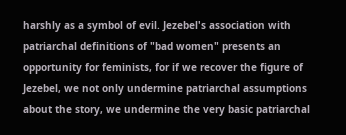harshly as a symbol of evil. Jezebel's association with patriarchal definitions of "bad women" presents an opportunity for feminists, for if we recover the figure of Jezebel, we not only undermine patriarchal assumptions about the story, we undermine the very basic patriarchal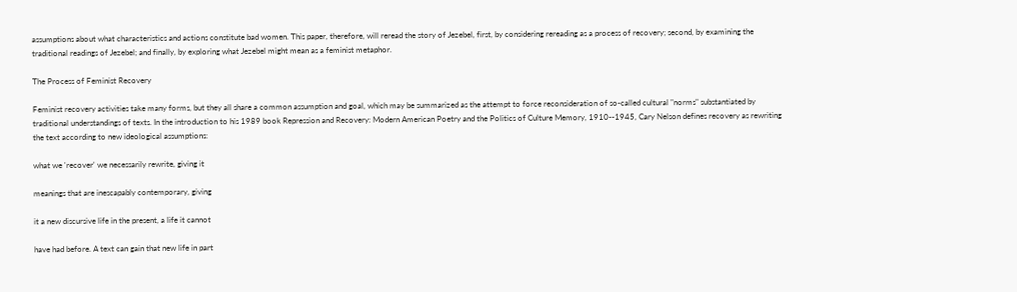assumptions about what characteristics and actions constitute bad women. This paper, therefore, will reread the story of Jezebel, first, by considering rereading as a process of recovery; second, by examining the traditional readings of Jezebel; and finally, by exploring what Jezebel might mean as a feminist metaphor.

The Process of Feminist Recovery

Feminist recovery activities take many forms, but they all share a common assumption and goal, which may be summarized as the attempt to force reconsideration of so-called cultural "norms" substantiated by traditional understandings of texts. In the introduction to his 1989 book Repression and Recovery: Modern American Poetry and the Politics of Culture Memory, 1910--1945, Cary Nelson defines recovery as rewriting the text according to new ideological assumptions:

what we 'recover' we necessarily rewrite, giving it

meanings that are inescapably contemporary, giving

it a new discursive life in the present, a life it cannot

have had before. A text can gain that new life in part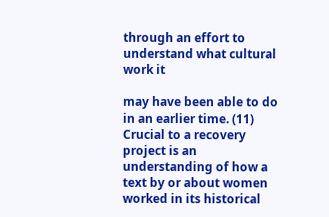through an effort to understand what cultural work it

may have been able to do in an earlier time. (11) Crucial to a recovery project is an understanding of how a text by or about women worked in its historical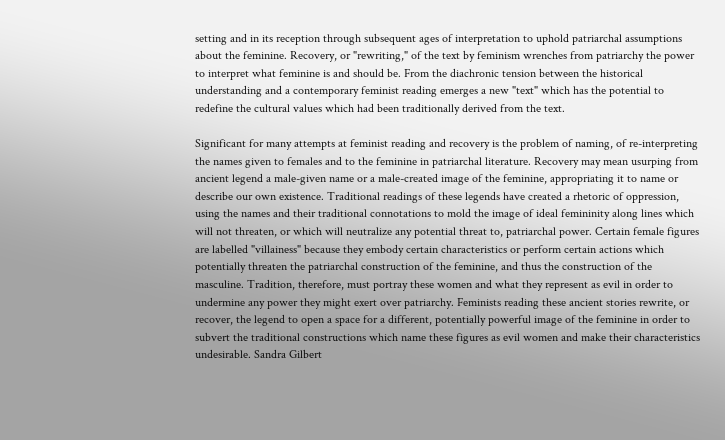setting and in its reception through subsequent ages of interpretation to uphold patriarchal assumptions about the feminine. Recovery, or "rewriting," of the text by feminism wrenches from patriarchy the power to interpret what feminine is and should be. From the diachronic tension between the historical understanding and a contemporary feminist reading emerges a new "text" which has the potential to redefine the cultural values which had been traditionally derived from the text.

Significant for many attempts at feminist reading and recovery is the problem of naming, of re-interpreting the names given to females and to the feminine in patriarchal literature. Recovery may mean usurping from ancient legend a male-given name or a male-created image of the feminine, appropriating it to name or describe our own existence. Traditional readings of these legends have created a rhetoric of oppression, using the names and their traditional connotations to mold the image of ideal femininity along lines which will not threaten, or which will neutralize any potential threat to, patriarchal power. Certain female figures are labelled "villainess" because they embody certain characteristics or perform certain actions which potentially threaten the patriarchal construction of the feminine, and thus the construction of the masculine. Tradition, therefore, must portray these women and what they represent as evil in order to undermine any power they might exert over patriarchy. Feminists reading these ancient stories rewrite, or recover, the legend to open a space for a different, potentially powerful image of the feminine in order to subvert the traditional constructions which name these figures as evil women and make their characteristics undesirable. Sandra Gilbert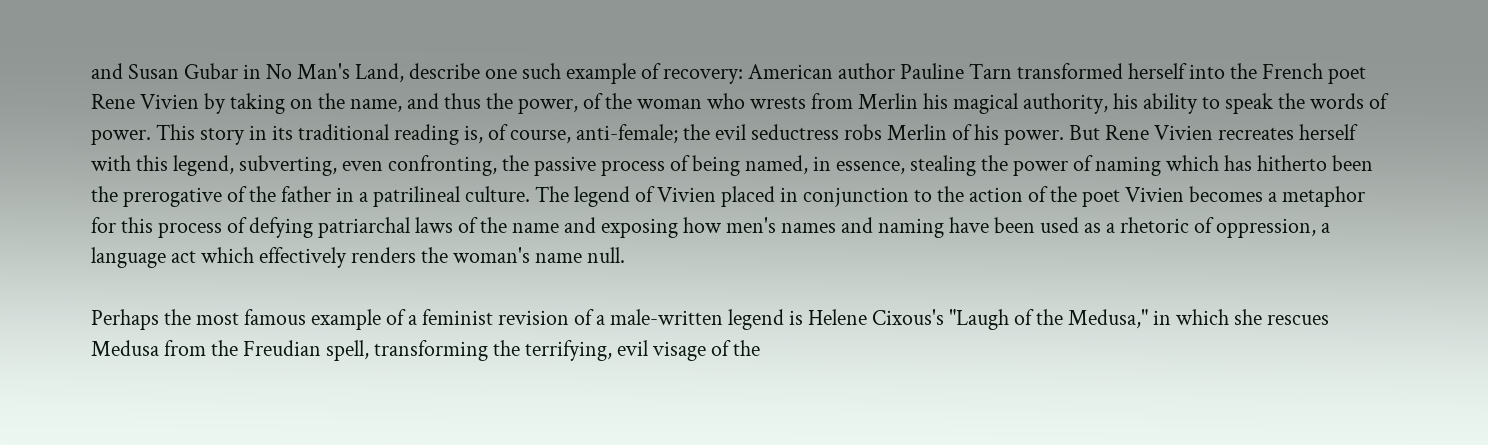and Susan Gubar in No Man's Land, describe one such example of recovery: American author Pauline Tarn transformed herself into the French poet Rene Vivien by taking on the name, and thus the power, of the woman who wrests from Merlin his magical authority, his ability to speak the words of power. This story in its traditional reading is, of course, anti-female; the evil seductress robs Merlin of his power. But Rene Vivien recreates herself with this legend, subverting, even confronting, the passive process of being named, in essence, stealing the power of naming which has hitherto been the prerogative of the father in a patrilineal culture. The legend of Vivien placed in conjunction to the action of the poet Vivien becomes a metaphor for this process of defying patriarchal laws of the name and exposing how men's names and naming have been used as a rhetoric of oppression, a language act which effectively renders the woman's name null.

Perhaps the most famous example of a feminist revision of a male-written legend is Helene Cixous's "Laugh of the Medusa," in which she rescues Medusa from the Freudian spell, transforming the terrifying, evil visage of the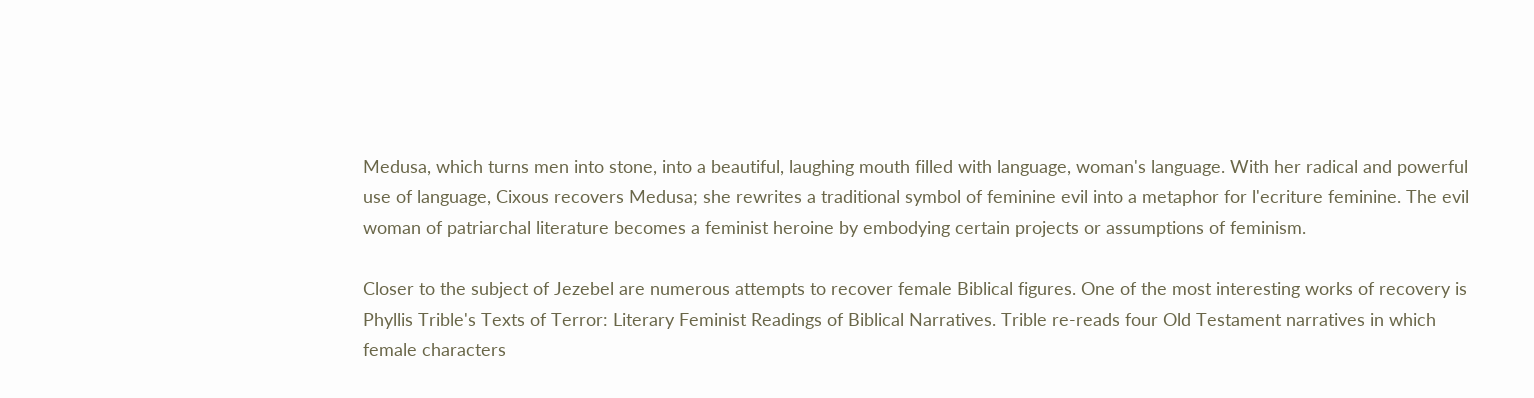Medusa, which turns men into stone, into a beautiful, laughing mouth filled with language, woman's language. With her radical and powerful use of language, Cixous recovers Medusa; she rewrites a traditional symbol of feminine evil into a metaphor for l'ecriture feminine. The evil woman of patriarchal literature becomes a feminist heroine by embodying certain projects or assumptions of feminism.

Closer to the subject of Jezebel are numerous attempts to recover female Biblical figures. One of the most interesting works of recovery is Phyllis Trible's Texts of Terror: Literary Feminist Readings of Biblical Narratives. Trible re-reads four Old Testament narratives in which female characters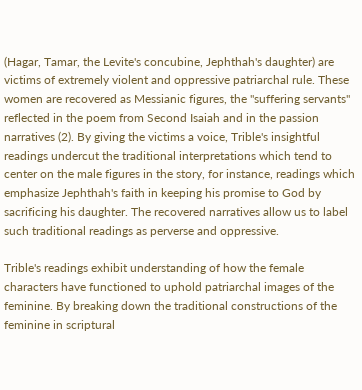(Hagar, Tamar, the Levite's concubine, Jephthah's daughter) are victims of extremely violent and oppressive patriarchal rule. These women are recovered as Messianic figures, the "suffering servants" reflected in the poem from Second Isaiah and in the passion narratives (2). By giving the victims a voice, Trible's insightful readings undercut the traditional interpretations which tend to center on the male figures in the story, for instance, readings which emphasize Jephthah's faith in keeping his promise to God by sacrificing his daughter. The recovered narratives allow us to label such traditional readings as perverse and oppressive.

Trible's readings exhibit understanding of how the female characters have functioned to uphold patriarchal images of the feminine. By breaking down the traditional constructions of the feminine in scriptural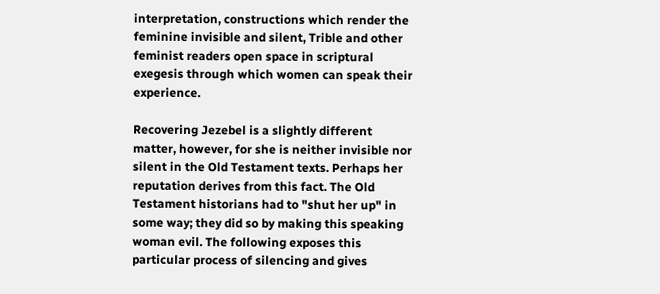interpretation, constructions which render the feminine invisible and silent, Trible and other feminist readers open space in scriptural exegesis through which women can speak their experience.

Recovering Jezebel is a slightly different matter, however, for she is neither invisible nor silent in the Old Testament texts. Perhaps her reputation derives from this fact. The Old Testament historians had to "shut her up" in some way; they did so by making this speaking woman evil. The following exposes this particular process of silencing and gives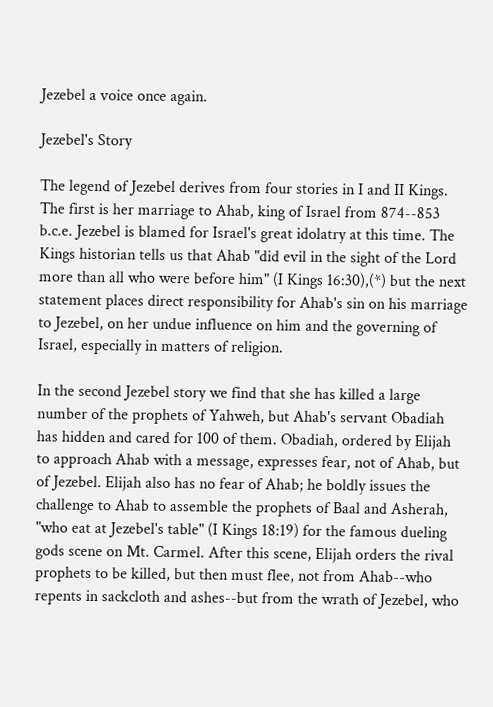Jezebel a voice once again.

Jezebel's Story

The legend of Jezebel derives from four stories in I and II Kings. The first is her marriage to Ahab, king of Israel from 874--853 b.c.e. Jezebel is blamed for Israel's great idolatry at this time. The Kings historian tells us that Ahab "did evil in the sight of the Lord more than all who were before him" (I Kings 16:30),(*) but the next statement places direct responsibility for Ahab's sin on his marriage to Jezebel, on her undue influence on him and the governing of Israel, especially in matters of religion.

In the second Jezebel story we find that she has killed a large number of the prophets of Yahweh, but Ahab's servant Obadiah has hidden and cared for 100 of them. Obadiah, ordered by Elijah to approach Ahab with a message, expresses fear, not of Ahab, but of Jezebel. Elijah also has no fear of Ahab; he boldly issues the challenge to Ahab to assemble the prophets of Baal and Asherah, "who eat at Jezebel's table" (I Kings 18:19) for the famous dueling gods scene on Mt. Carmel. After this scene, Elijah orders the rival prophets to be killed, but then must flee, not from Ahab--who repents in sackcloth and ashes--but from the wrath of Jezebel, who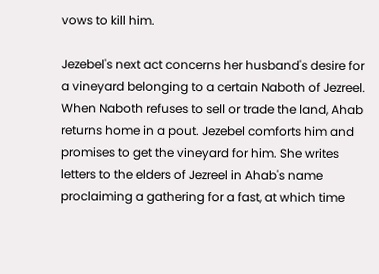vows to kill him.

Jezebel's next act concerns her husband's desire for a vineyard belonging to a certain Naboth of Jezreel. When Naboth refuses to sell or trade the land, Ahab returns home in a pout. Jezebel comforts him and promises to get the vineyard for him. She writes letters to the elders of Jezreel in Ahab's name proclaiming a gathering for a fast, at which time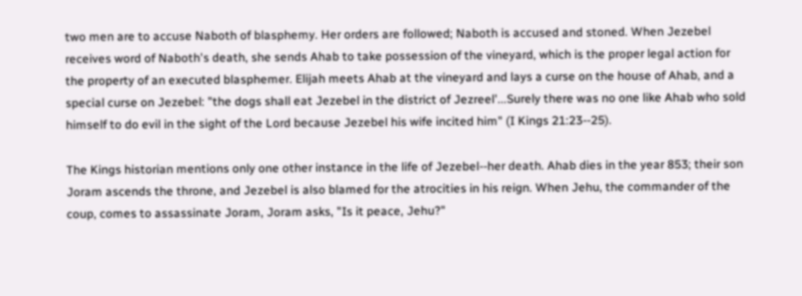two men are to accuse Naboth of blasphemy. Her orders are followed; Naboth is accused and stoned. When Jezebel receives word of Naboth's death, she sends Ahab to take possession of the vineyard, which is the proper legal action for the property of an executed blasphemer. Elijah meets Ahab at the vineyard and lays a curse on the house of Ahab, and a special curse on Jezebel: "the dogs shall eat Jezebel in the district of Jezreel'...Surely there was no one like Ahab who sold himself to do evil in the sight of the Lord because Jezebel his wife incited him" (I Kings 21:23--25).

The Kings historian mentions only one other instance in the life of Jezebel--her death. Ahab dies in the year 853; their son Joram ascends the throne, and Jezebel is also blamed for the atrocities in his reign. When Jehu, the commander of the coup, comes to assassinate Joram, Joram asks, "Is it peace, Jehu?"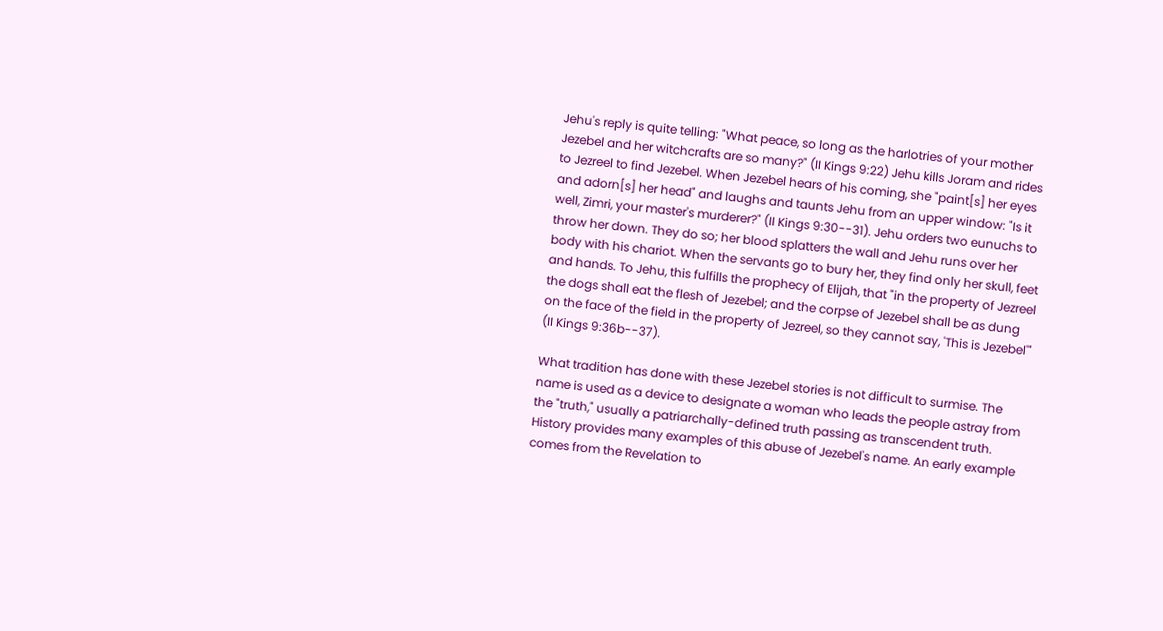Jehu's reply is quite telling: "What peace, so long as the harlotries of your mother Jezebel and her witchcrafts are so many?" (II Kings 9:22) Jehu kills Joram and rides to Jezreel to find Jezebel. When Jezebel hears of his coming, she "paint[s] her eyes and adorn[s] her head" and laughs and taunts Jehu from an upper window: "Is it well, Zimri, your master's murderer?" (II Kings 9:30--31). Jehu orders two eunuchs to throw her down. They do so; her blood splatters the wall and Jehu runs over her body with his chariot. When the servants go to bury her, they find only her skull, feet and hands. To Jehu, this fulfills the prophecy of Elijah, that "in the property of Jezreel the dogs shall eat the flesh of Jezebel; and the corpse of Jezebel shall be as dung on the face of the field in the property of Jezreel, so they cannot say, 'This is Jezebel'" (II Kings 9:36b--37).

What tradition has done with these Jezebel stories is not difficult to surmise. The name is used as a device to designate a woman who leads the people astray from the "truth," usually a patriarchally-defined truth passing as transcendent truth. History provides many examples of this abuse of Jezebel's name. An early example comes from the Revelation to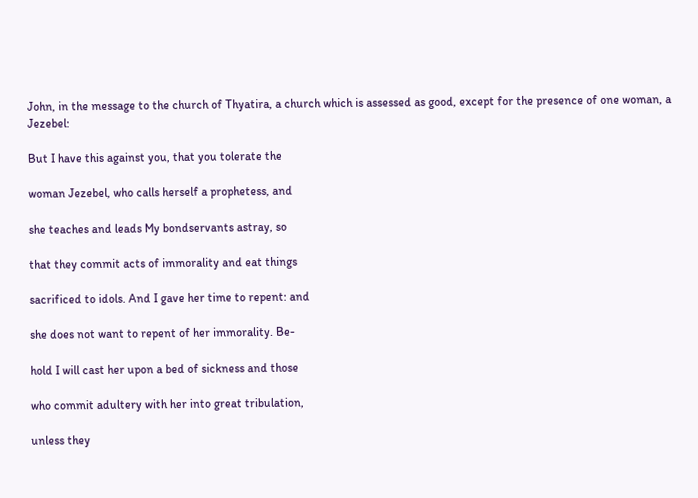John, in the message to the church of Thyatira, a church which is assessed as good, except for the presence of one woman, a Jezebel:

But I have this against you, that you tolerate the

woman Jezebel, who calls herself a prophetess, and

she teaches and leads My bondservants astray, so

that they commit acts of immorality and eat things

sacrificed to idols. And I gave her time to repent: and

she does not want to repent of her immorality. Be-

hold I will cast her upon a bed of sickness and those

who commit adultery with her into great tribulation,

unless they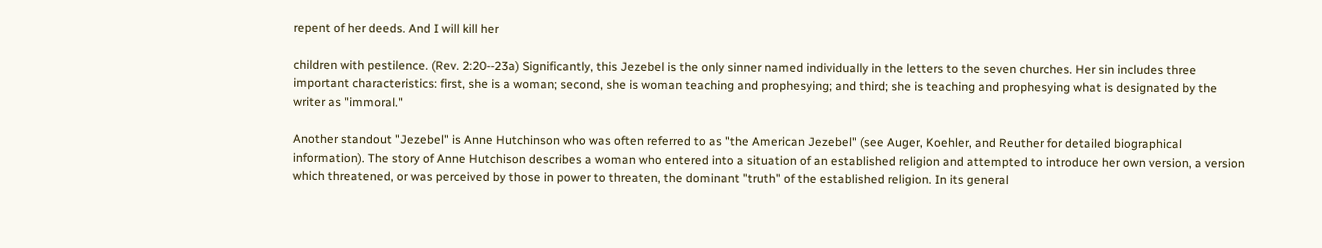repent of her deeds. And I will kill her

children with pestilence. (Rev. 2:20--23a) Significantly, this Jezebel is the only sinner named individually in the letters to the seven churches. Her sin includes three important characteristics: first, she is a woman; second, she is woman teaching and prophesying; and third; she is teaching and prophesying what is designated by the writer as "immoral."

Another standout "Jezebel" is Anne Hutchinson who was often referred to as "the American Jezebel" (see Auger, Koehler, and Reuther for detailed biographical information). The story of Anne Hutchison describes a woman who entered into a situation of an established religion and attempted to introduce her own version, a version which threatened, or was perceived by those in power to threaten, the dominant "truth" of the established religion. In its general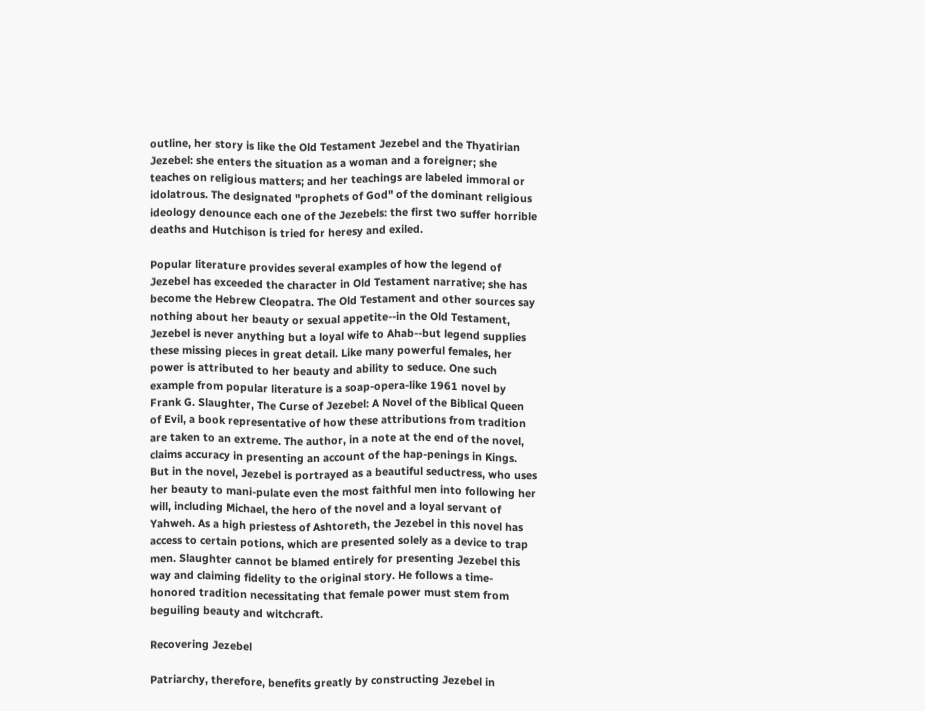outline, her story is like the Old Testament Jezebel and the Thyatirian Jezebel: she enters the situation as a woman and a foreigner; she teaches on religious matters; and her teachings are labeled immoral or idolatrous. The designated "prophets of God" of the dominant religious ideology denounce each one of the Jezebels: the first two suffer horrible deaths and Hutchison is tried for heresy and exiled.

Popular literature provides several examples of how the legend of Jezebel has exceeded the character in Old Testament narrative; she has become the Hebrew Cleopatra. The Old Testament and other sources say nothing about her beauty or sexual appetite--in the Old Testament, Jezebel is never anything but a loyal wife to Ahab--but legend supplies these missing pieces in great detail. Like many powerful females, her power is attributed to her beauty and ability to seduce. One such example from popular literature is a soap-opera-like 1961 novel by Frank G. Slaughter, The Curse of Jezebel: A Novel of the Biblical Queen of Evil, a book representative of how these attributions from tradition are taken to an extreme. The author, in a note at the end of the novel, claims accuracy in presenting an account of the hap-penings in Kings. But in the novel, Jezebel is portrayed as a beautiful seductress, who uses her beauty to mani-pulate even the most faithful men into following her will, including Michael, the hero of the novel and a loyal servant of Yahweh. As a high priestess of Ashtoreth, the Jezebel in this novel has access to certain potions, which are presented solely as a device to trap men. Slaughter cannot be blamed entirely for presenting Jezebel this way and claiming fidelity to the original story. He follows a time-honored tradition necessitating that female power must stem from beguiling beauty and witchcraft.

Recovering Jezebel

Patriarchy, therefore, benefits greatly by constructing Jezebel in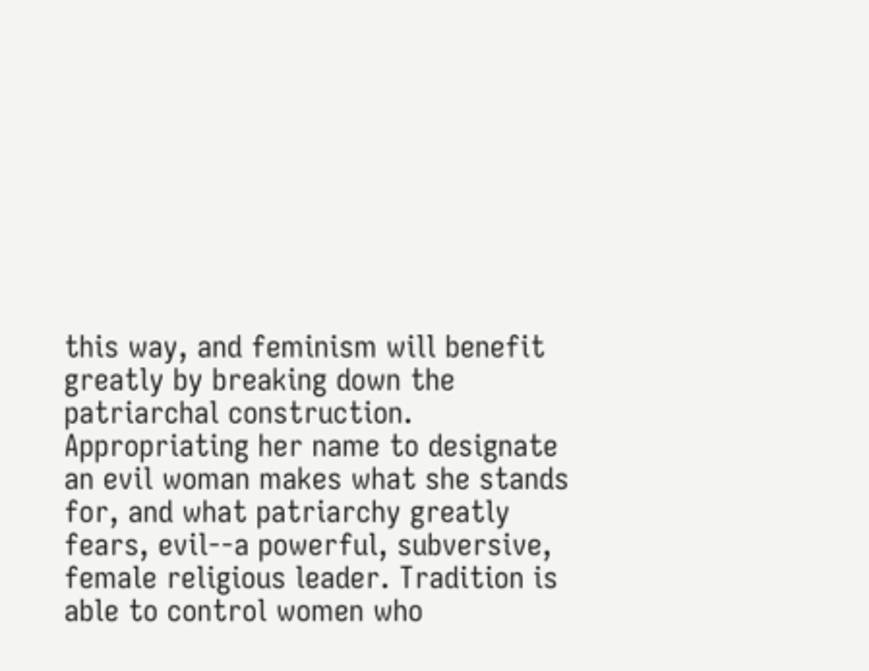this way, and feminism will benefit greatly by breaking down the patriarchal construction. Appropriating her name to designate an evil woman makes what she stands for, and what patriarchy greatly fears, evil--a powerful, subversive, female religious leader. Tradition is able to control women who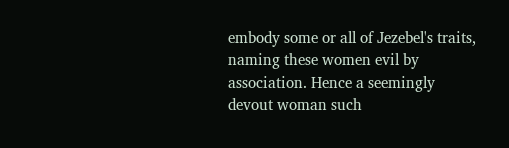embody some or all of Jezebel's traits, naming these women evil by association. Hence a seemingly devout woman such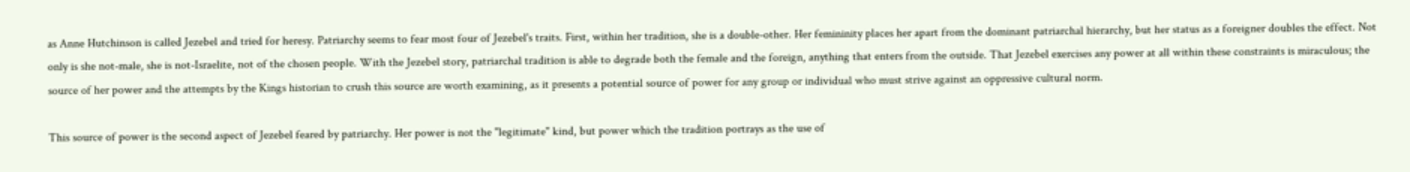as Anne Hutchinson is called Jezebel and tried for heresy. Patriarchy seems to fear most four of Jezebel's traits. First, within her tradition, she is a double-other. Her femininity places her apart from the dominant patriarchal hierarchy, but her status as a foreigner doubles the effect. Not only is she not-male, she is not-Israelite, not of the chosen people. With the Jezebel story, patriarchal tradition is able to degrade both the female and the foreign, anything that enters from the outside. That Jezebel exercises any power at all within these constraints is miraculous; the source of her power and the attempts by the Kings historian to crush this source are worth examining, as it presents a potential source of power for any group or individual who must strive against an oppressive cultural norm.

This source of power is the second aspect of Jezebel feared by patriarchy. Her power is not the "legitimate" kind, but power which the tradition portrays as the use of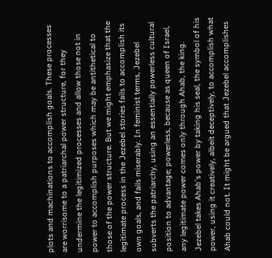plots and machinations to accomplish goals. These processes are worrisome to a patriarchal power structure, for they undermine the legitimized processes and allow those not in power to accomplish purposes which may be antithetical to those of the power structure. But we might emphasize that the legitimate process in the Jezebel stories fails to accomplish its own goals, and fails miserably. In feminist terms, Jezebel subverts the patriarchy, using an essentially powerless cultural position to advantage; powerless, because as queen of Israel, any legitimate power comes only through Ahab, the king. Jezebel takes Ahab's power by taking his seal, the symbol of his power, using it creatively, albeit deceptively, to accomplish what Ahab could not. It might be argued that Jezebel accomplishes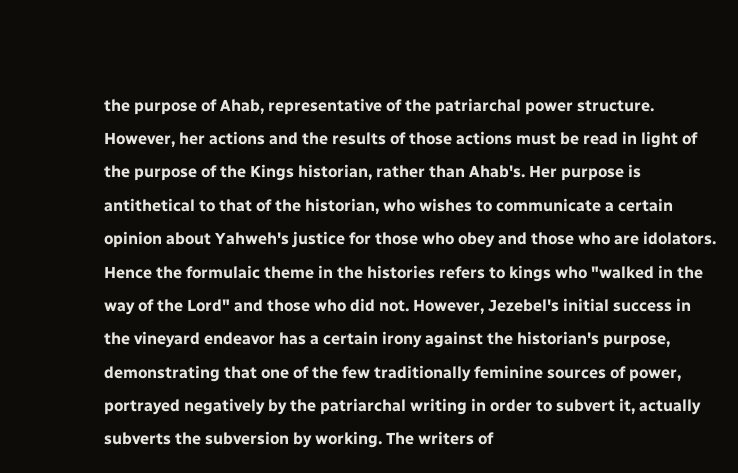the purpose of Ahab, representative of the patriarchal power structure. However, her actions and the results of those actions must be read in light of the purpose of the Kings historian, rather than Ahab's. Her purpose is antithetical to that of the historian, who wishes to communicate a certain opinion about Yahweh's justice for those who obey and those who are idolators. Hence the formulaic theme in the histories refers to kings who "walked in the way of the Lord" and those who did not. However, Jezebel's initial success in the vineyard endeavor has a certain irony against the historian's purpose, demonstrating that one of the few traditionally feminine sources of power, portrayed negatively by the patriarchal writing in order to subvert it, actually subverts the subversion by working. The writers of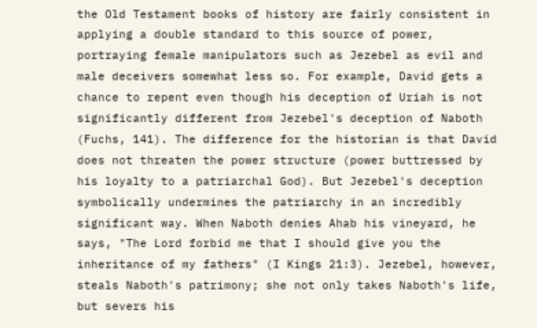the Old Testament books of history are fairly consistent in applying a double standard to this source of power, portraying female manipulators such as Jezebel as evil and male deceivers somewhat less so. For example, David gets a chance to repent even though his deception of Uriah is not significantly different from Jezebel's deception of Naboth (Fuchs, 141). The difference for the historian is that David does not threaten the power structure (power buttressed by his loyalty to a patriarchal God). But Jezebel's deception symbolically undermines the patriarchy in an incredibly significant way. When Naboth denies Ahab his vineyard, he says, "The Lord forbid me that I should give you the inheritance of my fathers" (I Kings 21:3). Jezebel, however, steals Naboth's patrimony; she not only takes Naboth's life, but severs his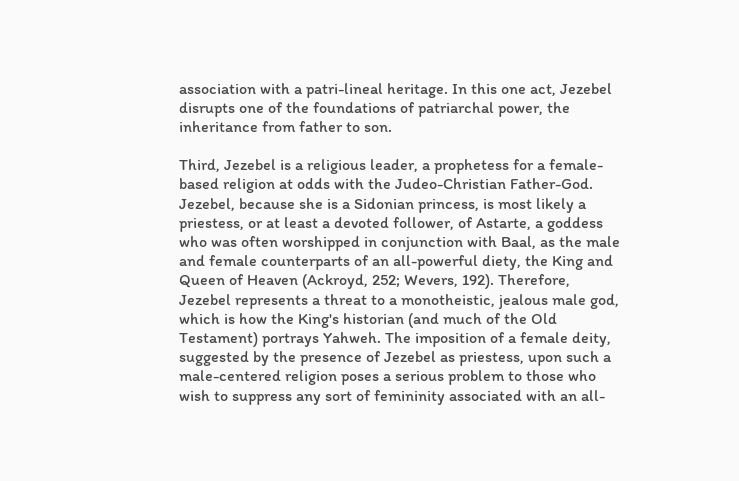association with a patri-lineal heritage. In this one act, Jezebel disrupts one of the foundations of patriarchal power, the inheritance from father to son.

Third, Jezebel is a religious leader, a prophetess for a female-based religion at odds with the Judeo-Christian Father-God. Jezebel, because she is a Sidonian princess, is most likely a priestess, or at least a devoted follower, of Astarte, a goddess who was often worshipped in conjunction with Baal, as the male and female counterparts of an all-powerful diety, the King and Queen of Heaven (Ackroyd, 252; Wevers, 192). Therefore, Jezebel represents a threat to a monotheistic, jealous male god, which is how the King's historian (and much of the Old Testament) portrays Yahweh. The imposition of a female deity, suggested by the presence of Jezebel as priestess, upon such a male-centered religion poses a serious problem to those who wish to suppress any sort of femininity associated with an all-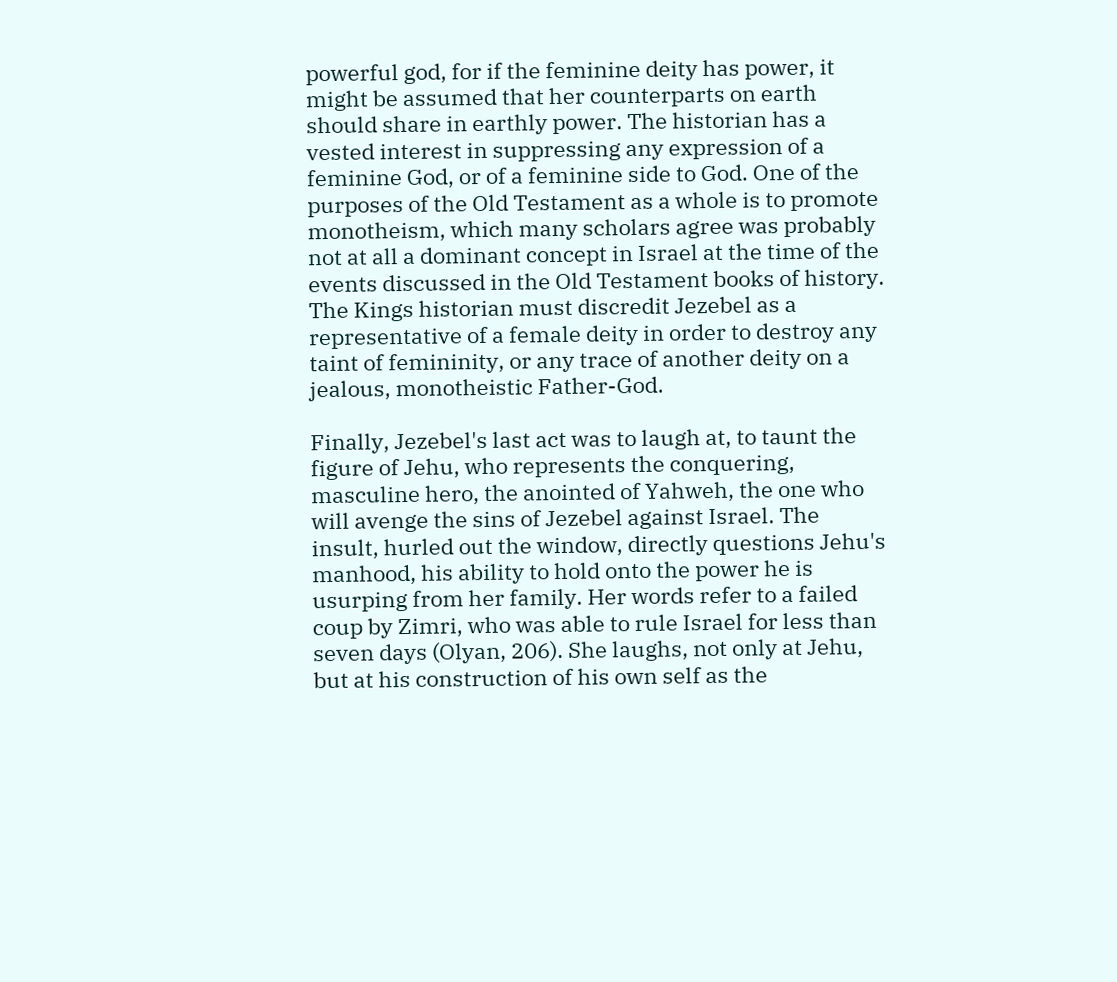powerful god, for if the feminine deity has power, it might be assumed that her counterparts on earth should share in earthly power. The historian has a vested interest in suppressing any expression of a feminine God, or of a feminine side to God. One of the purposes of the Old Testament as a whole is to promote monotheism, which many scholars agree was probably not at all a dominant concept in Israel at the time of the events discussed in the Old Testament books of history. The Kings historian must discredit Jezebel as a representative of a female deity in order to destroy any taint of femininity, or any trace of another deity on a jealous, monotheistic Father-God.

Finally, Jezebel's last act was to laugh at, to taunt the figure of Jehu, who represents the conquering, masculine hero, the anointed of Yahweh, the one who will avenge the sins of Jezebel against Israel. The insult, hurled out the window, directly questions Jehu's manhood, his ability to hold onto the power he is usurping from her family. Her words refer to a failed coup by Zimri, who was able to rule Israel for less than seven days (Olyan, 206). She laughs, not only at Jehu, but at his construction of his own self as the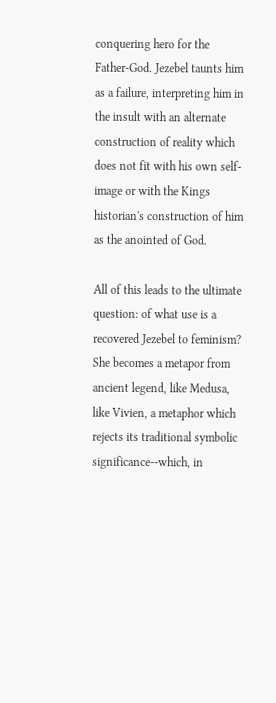conquering hero for the Father-God. Jezebel taunts him as a failure, interpreting him in the insult with an alternate construction of reality which does not fit with his own self-image or with the Kings historian's construction of him as the anointed of God.

All of this leads to the ultimate question: of what use is a recovered Jezebel to feminism? She becomes a metapor from ancient legend, like Medusa, like Vivien, a metaphor which rejects its traditional symbolic significance--which, in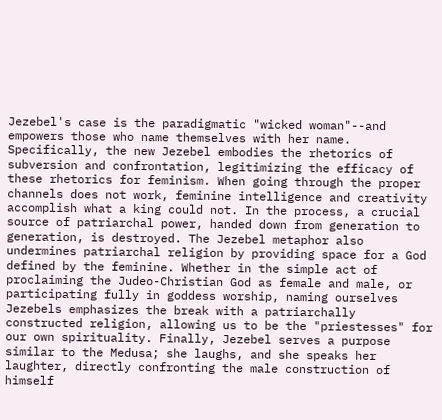Jezebel's case is the paradigmatic "wicked woman"--and empowers those who name themselves with her name. Specifically, the new Jezebel embodies the rhetorics of subversion and confrontation, legitimizing the efficacy of these rhetorics for feminism. When going through the proper channels does not work, feminine intelligence and creativity accomplish what a king could not. In the process, a crucial source of patriarchal power, handed down from generation to generation, is destroyed. The Jezebel metaphor also undermines patriarchal religion by providing space for a God defined by the feminine. Whether in the simple act of proclaiming the Judeo-Christian God as female and male, or participating fully in goddess worship, naming ourselves Jezebels emphasizes the break with a patriarchally constructed religion, allowing us to be the "priestesses" for our own spirituality. Finally, Jezebel serves a purpose similar to the Medusa; she laughs, and she speaks her laughter, directly confronting the male construction of himself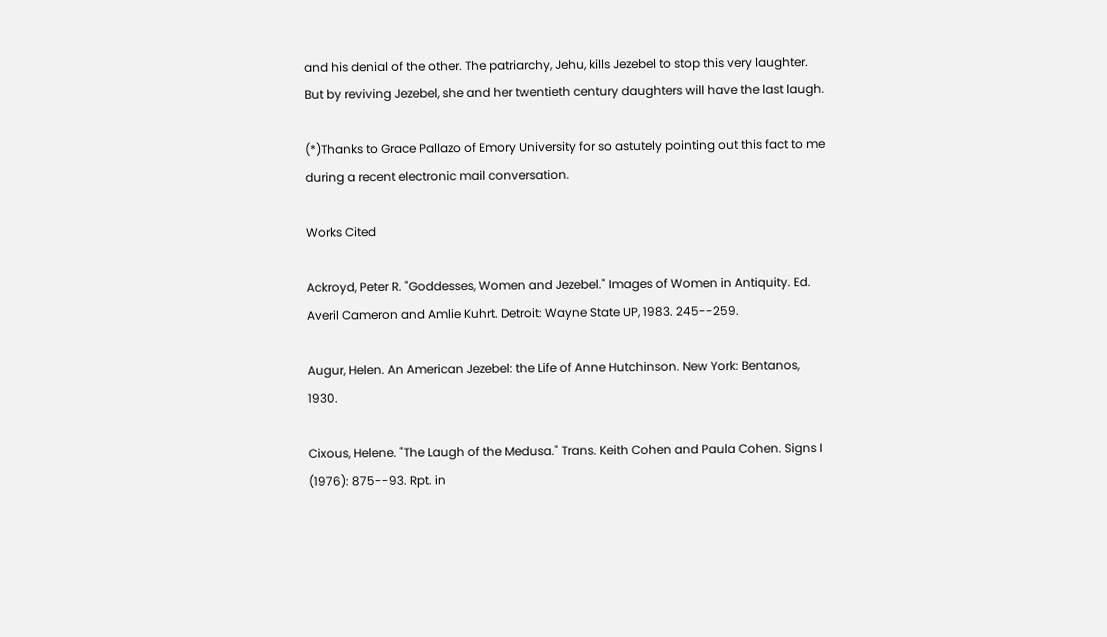and his denial of the other. The patriarchy, Jehu, kills Jezebel to stop this very laughter. But by reviving Jezebel, she and her twentieth century daughters will have the last laugh.

(*)Thanks to Grace Pallazo of Emory University for so astutely pointing out this fact to me during a recent electronic mail conversation.

Works Cited

Ackroyd, Peter R. "Goddesses, Women and Jezebel." Images of Women in Antiquity. Ed. Averil Cameron and Amlie Kuhrt. Detroit: Wayne State UP, 1983. 245--259.

Augur, Helen. An American Jezebel: the Life of Anne Hutchinson. New York: Bentanos, 1930.

Cixous, Helene. "The Laugh of the Medusa." Trans. Keith Cohen and Paula Cohen. Signs I (1976): 875--93. Rpt. in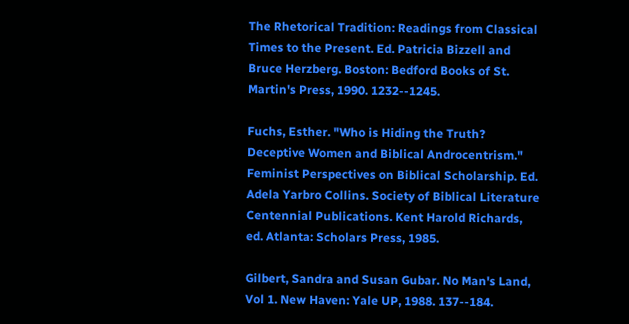The Rhetorical Tradition: Readings from Classical Times to the Present. Ed. Patricia Bizzell and Bruce Herzberg. Boston: Bedford Books of St. Martin's Press, 1990. 1232--1245.

Fuchs, Esther. "Who is Hiding the Truth? Deceptive Women and Biblical Androcentrism." Feminist Perspectives on Biblical Scholarship. Ed. Adela Yarbro Collins. Society of Biblical Literature Centennial Publications. Kent Harold Richards, ed. Atlanta: Scholars Press, 1985.

Gilbert, Sandra and Susan Gubar. No Man's Land, Vol 1. New Haven: Yale UP, 1988. 137--184.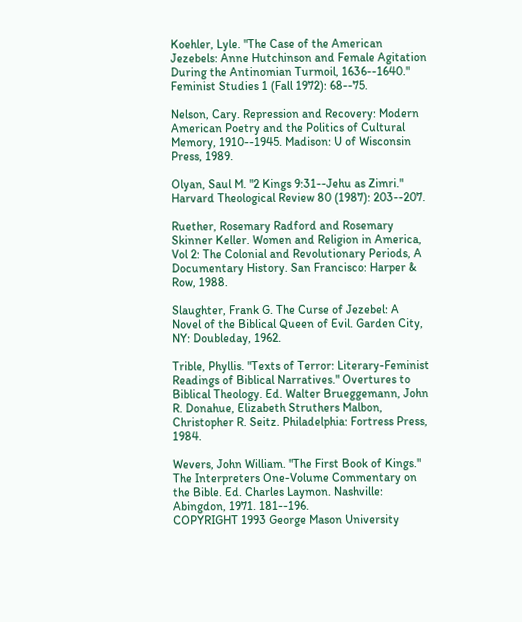Koehler, Lyle. "The Case of the American Jezebels: Anne Hutchinson and Female Agitation During the Antinomian Turmoil, 1636--1640." Feminist Studies 1 (Fall 1972): 68--75.

Nelson, Cary. Repression and Recovery: Modern American Poetry and the Politics of Cultural Memory, 1910--1945. Madison: U of Wisconsin Press, 1989.

Olyan, Saul M. "2 Kings 9:31--Jehu as Zimri." Harvard Theological Review 80 (1987): 203--207.

Ruether, Rosemary Radford and Rosemary Skinner Keller. Women and Religion in America, Vol 2: The Colonial and Revolutionary Periods, A Documentary History. San Francisco: Harper & Row, 1988.

Slaughter, Frank G. The Curse of Jezebel: A Novel of the Biblical Queen of Evil. Garden City, NY: Doubleday, 1962.

Trible, Phyllis. "Texts of Terror: Literary-Feminist Readings of Biblical Narratives." Overtures to Biblical Theology. Ed. Walter Brueggemann, John R. Donahue, Elizabeth Struthers Malbon, Christopher R. Seitz. Philadelphia: Fortress Press, 1984.

Wevers, John William. "The First Book of Kings." The Interpreters One-Volume Commentary on the Bible. Ed. Charles Laymon. Nashville: Abingdon, 1971. 181--196.
COPYRIGHT 1993 George Mason University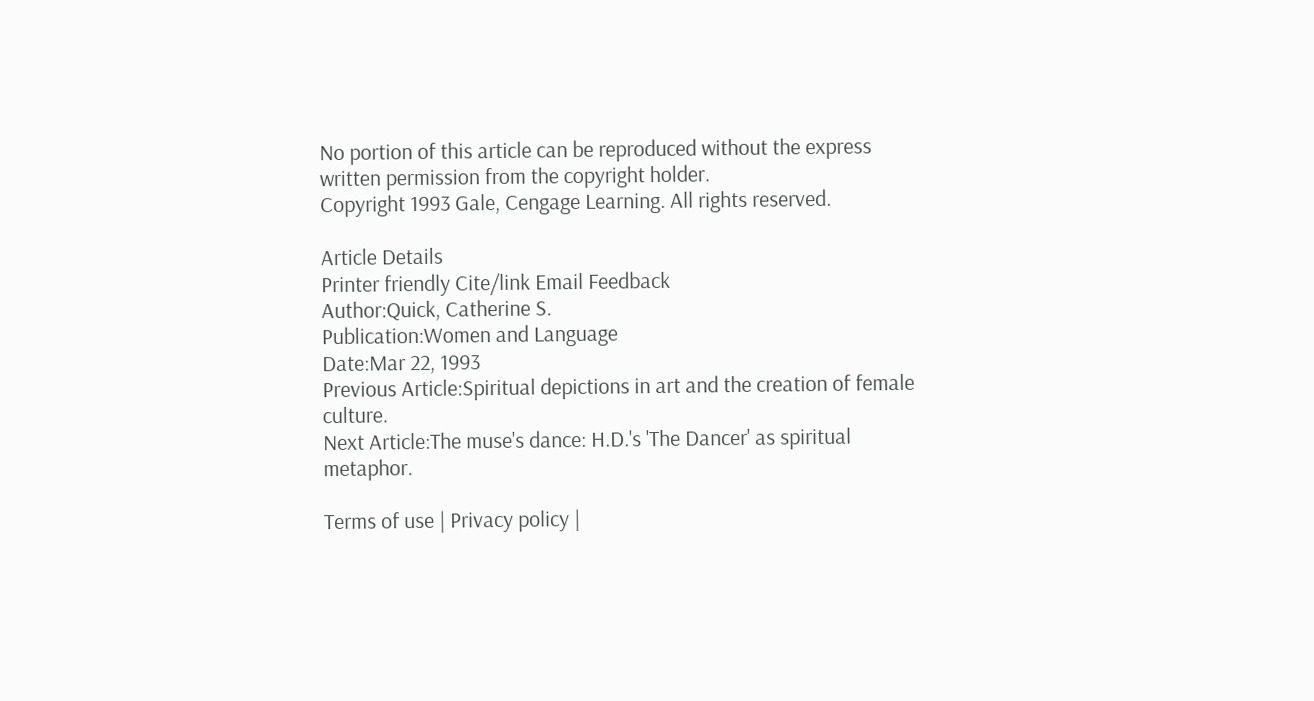No portion of this article can be reproduced without the express written permission from the copyright holder.
Copyright 1993 Gale, Cengage Learning. All rights reserved.

Article Details
Printer friendly Cite/link Email Feedback
Author:Quick, Catherine S.
Publication:Women and Language
Date:Mar 22, 1993
Previous Article:Spiritual depictions in art and the creation of female culture.
Next Article:The muse's dance: H.D.'s 'The Dancer' as spiritual metaphor.

Terms of use | Privacy policy |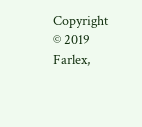Copyright © 2019 Farlex,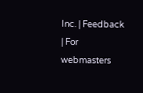Inc. | Feedback | For webmasters